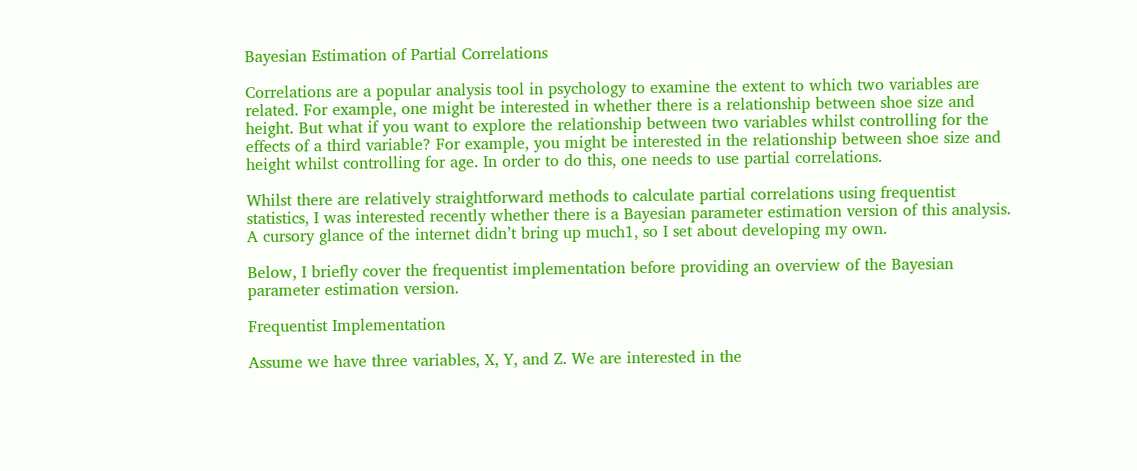Bayesian Estimation of Partial Correlations

Correlations are a popular analysis tool in psychology to examine the extent to which two variables are related. For example, one might be interested in whether there is a relationship between shoe size and height. But what if you want to explore the relationship between two variables whilst controlling for the effects of a third variable? For example, you might be interested in the relationship between shoe size and height whilst controlling for age. In order to do this, one needs to use partial correlations.

Whilst there are relatively straightforward methods to calculate partial correlations using frequentist statistics, I was interested recently whether there is a Bayesian parameter estimation version of this analysis. A cursory glance of the internet didn’t bring up much1, so I set about developing my own.

Below, I briefly cover the frequentist implementation before providing an overview of the Bayesian parameter estimation version.

Frequentist Implementation

Assume we have three variables, X, Y, and Z. We are interested in the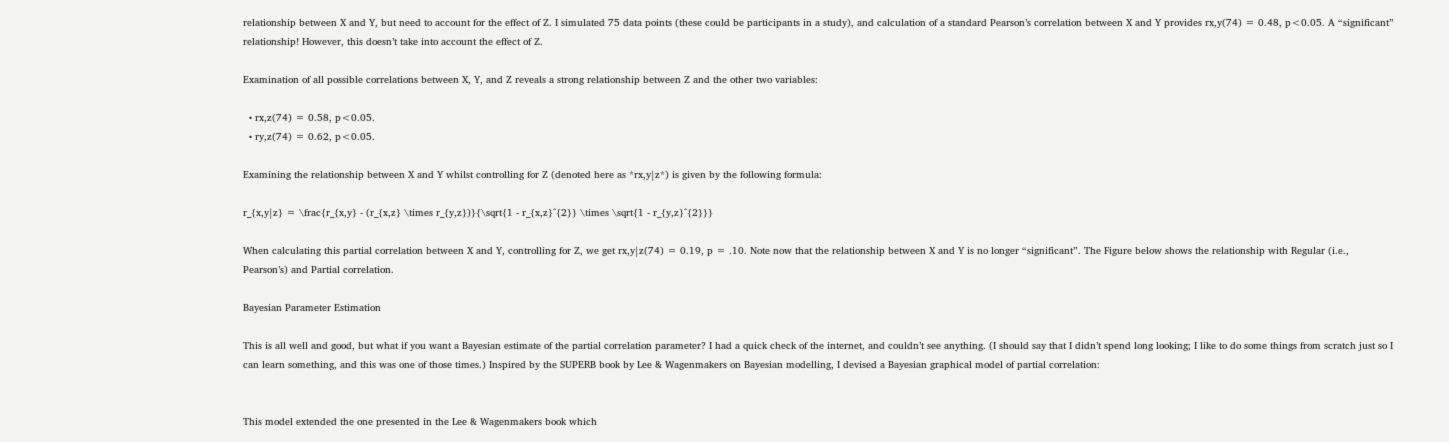relationship between X and Y, but need to account for the effect of Z. I simulated 75 data points (these could be participants in a study), and calculation of a standard Pearson’s correlation between X and Y provides rx,y(74) = 0.48, p<0.05. A “significant” relationship! However, this doesn’t take into account the effect of Z.

Examination of all possible correlations between X, Y, and Z reveals a strong relationship between Z and the other two variables:

  • rx,z(74) = 0.58, p<0.05.
  • ry,z(74) = 0.62, p<0.05.

Examining the relationship between X and Y whilst controlling for Z (denoted here as *rx,y|z*) is given by the following formula:

r_{x,y|z} = \frac{r_{x,y} - (r_{x,z} \times r_{y,z})}{\sqrt{1 - r_{x,z}^{2}} \times \sqrt{1 - r_{y,z}^{2}}}

When calculating this partial correlation between X and Y, controlling for Z, we get rx,y|z(74) = 0.19, p = .10. Note now that the relationship between X and Y is no longer “significant”. The Figure below shows the relationship with Regular (i.e., Pearson’s) and Partial correlation.

Bayesian Parameter Estimation

This is all well and good, but what if you want a Bayesian estimate of the partial correlation parameter? I had a quick check of the internet, and couldn’t see anything. (I should say that I didn’t spend long looking; I like to do some things from scratch just so I can learn something, and this was one of those times.) Inspired by the SUPERB book by Lee & Wagenmakers on Bayesian modelling, I devised a Bayesian graphical model of partial correlation:


This model extended the one presented in the Lee & Wagenmakers book which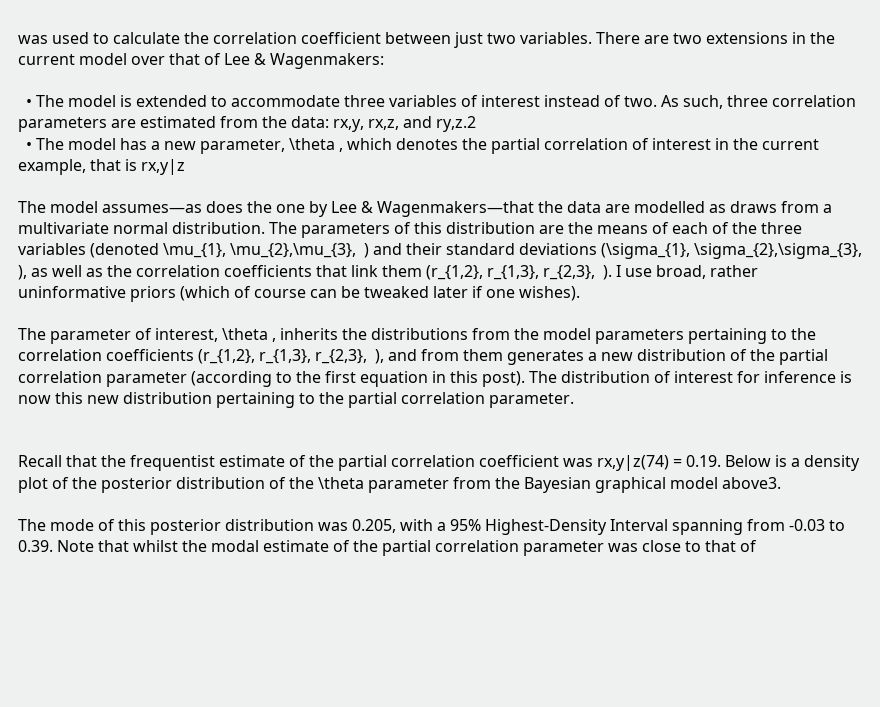was used to calculate the correlation coefficient between just two variables. There are two extensions in the current model over that of Lee & Wagenmakers:

  • The model is extended to accommodate three variables of interest instead of two. As such, three correlation parameters are estimated from the data: rx,y, rx,z, and ry,z.2
  • The model has a new parameter, \theta , which denotes the partial correlation of interest in the current example, that is rx,y|z

The model assumes—as does the one by Lee & Wagenmakers—that the data are modelled as draws from a multivariate normal distribution. The parameters of this distribution are the means of each of the three variables (denoted \mu_{1}, \mu_{2},\mu_{3},  ) and their standard deviations (\sigma_{1}, \sigma_{2},\sigma_{3},  ), as well as the correlation coefficients that link them (r_{1,2}, r_{1,3}, r_{2,3},  ). I use broad, rather uninformative priors (which of course can be tweaked later if one wishes).

The parameter of interest, \theta , inherits the distributions from the model parameters pertaining to the correlation coefficients (r_{1,2}, r_{1,3}, r_{2,3},  ), and from them generates a new distribution of the partial correlation parameter (according to the first equation in this post). The distribution of interest for inference is now this new distribution pertaining to the partial correlation parameter.


Recall that the frequentist estimate of the partial correlation coefficient was rx,y|z(74) = 0.19. Below is a density plot of the posterior distribution of the \theta parameter from the Bayesian graphical model above3.

The mode of this posterior distribution was 0.205, with a 95% Highest-Density Interval spanning from -0.03 to 0.39. Note that whilst the modal estimate of the partial correlation parameter was close to that of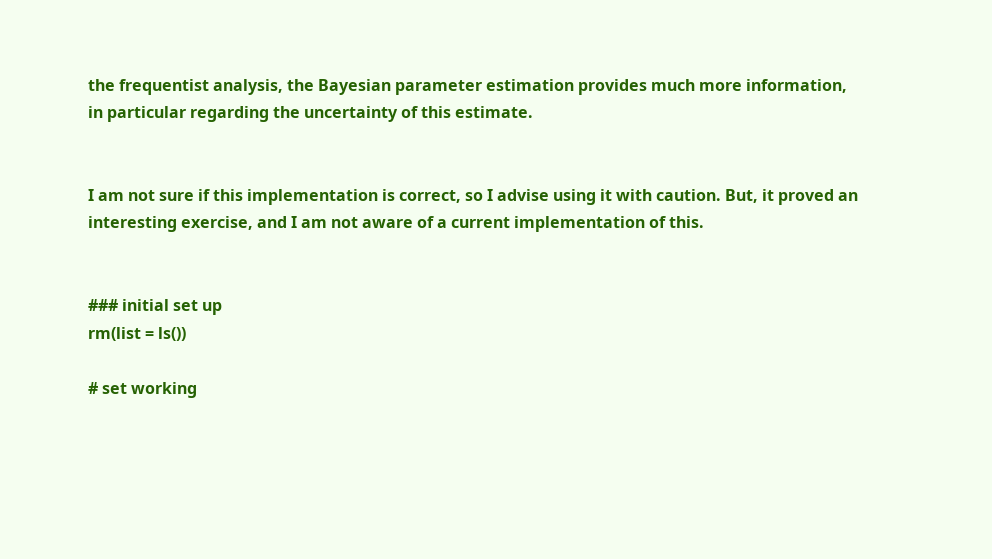the frequentist analysis, the Bayesian parameter estimation provides much more information, in particular regarding the uncertainty of this estimate.


I am not sure if this implementation is correct, so I advise using it with caution. But, it proved an interesting exercise, and I am not aware of a current implementation of this.


### initial set up
rm(list = ls())

# set working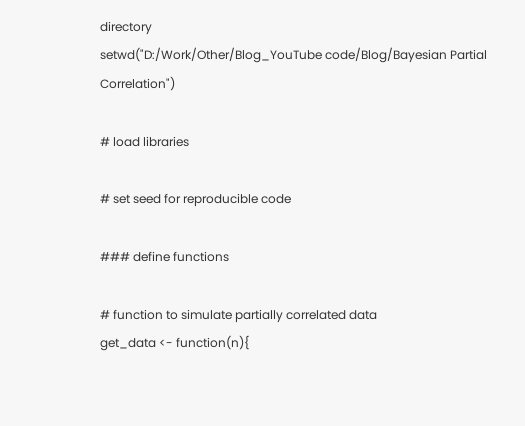directory
setwd("D:/Work/Other/Blog_YouTube code/Blog/Bayesian Partial Correlation")

# load libraries

# set seed for reproducible code

### define functions

# function to simulate partially correlated data
get_data <- function(n){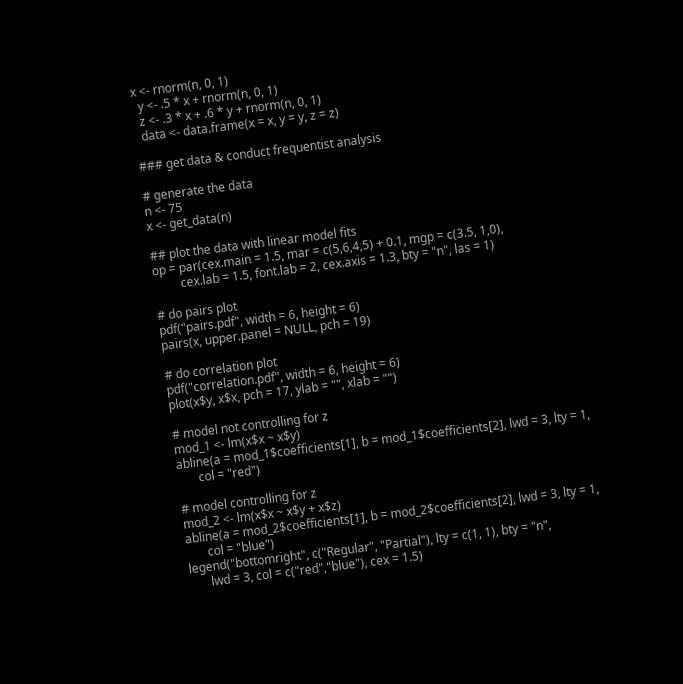x <- rnorm(n, 0, 1)
  y <- .5 * x + rnorm(n, 0, 1)
  z <- .3 * x + .6 * y + rnorm(n, 0, 1)
  data <- data.frame(x = x, y = y, z = z)

### get data & conduct frequentist analysis

# generate the data
n <- 75
x <- get_data(n)

## plot the data with linear model fits
op = par(cex.main = 1.5, mar = c(5,6,4,5) + 0.1, mgp = c(3.5, 1,0),
         cex.lab = 1.5, font.lab = 2, cex.axis = 1.3, bty = "n", las = 1)

# do pairs plot
pdf("pairs.pdf", width = 6, height = 6)
pairs(x, upper.panel = NULL, pch = 19)

# do correlation plot
pdf("correlation.pdf", width = 6, height = 6)
plot(x$y, x$x, pch = 17, ylab = "", xlab = "")

# model not controlling for z
mod_1 <- lm(x$x ~ x$y)
abline(a = mod_1$coefficients[1], b = mod_1$coefficients[2], lwd = 3, lty = 1,
       col = "red")

# model controlling for z
mod_2 <- lm(x$x ~ x$y + x$z)
abline(a = mod_2$coefficients[1], b = mod_2$coefficients[2], lwd = 3, lty = 1,
       col = "blue")
legend("bottomright", c("Regular", "Partial"), lty = c(1, 1), bty = "n",
       lwd = 3, col = c("red","blue"), cex = 1.5)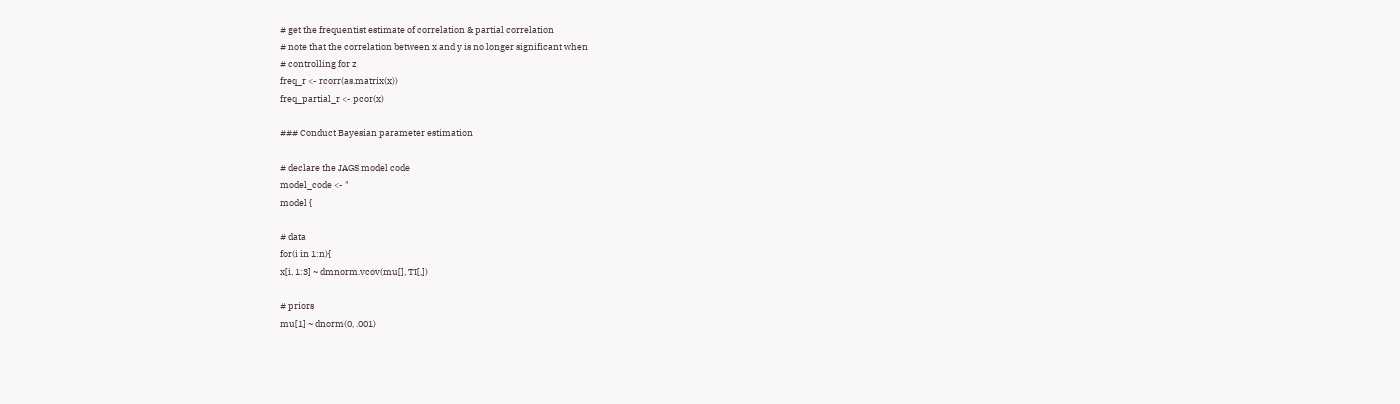# get the frequentist estimate of correlation & partial correlation
# note that the correlation between x and y is no longer significant when
# controlling for z
freq_r <- rcorr(as.matrix(x))
freq_partial_r <- pcor(x)

### Conduct Bayesian parameter estimation

# declare the JAGS model code
model_code <- "
model {

# data
for(i in 1:n){
x[i, 1:3] ~ dmnorm.vcov(mu[], TI[,])

# priors
mu[1] ~ dnorm(0, .001)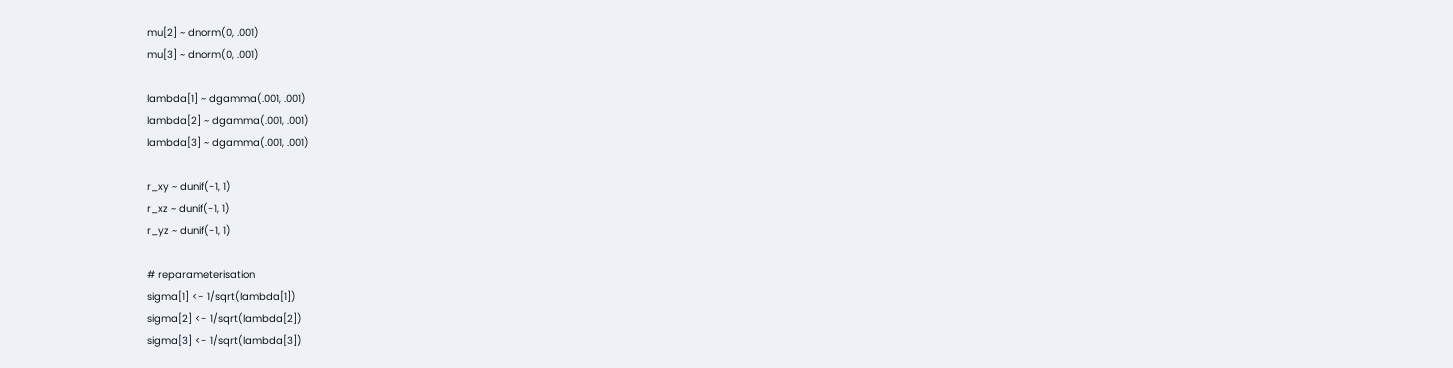mu[2] ~ dnorm(0, .001)
mu[3] ~ dnorm(0, .001)

lambda[1] ~ dgamma(.001, .001)
lambda[2] ~ dgamma(.001, .001)
lambda[3] ~ dgamma(.001, .001)

r_xy ~ dunif(-1, 1)
r_xz ~ dunif(-1, 1)
r_yz ~ dunif(-1, 1)

# reparameterisation
sigma[1] <- 1/sqrt(lambda[1])
sigma[2] <- 1/sqrt(lambda[2])
sigma[3] <- 1/sqrt(lambda[3])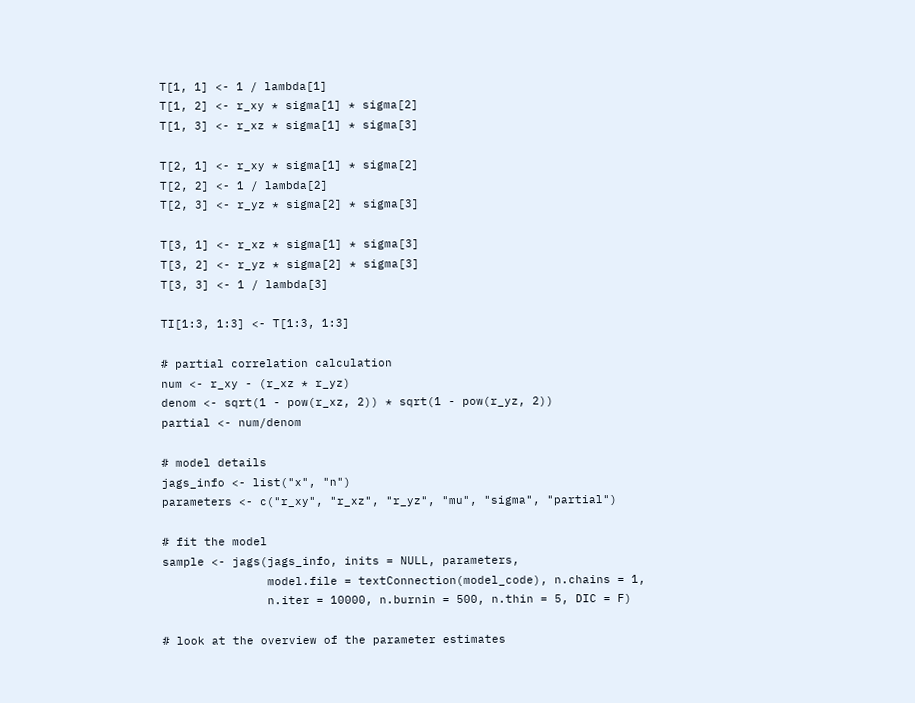T[1, 1] <- 1 / lambda[1]
T[1, 2] <- r_xy * sigma[1] * sigma[2]
T[1, 3] <- r_xz * sigma[1] * sigma[3]

T[2, 1] <- r_xy * sigma[1] * sigma[2]
T[2, 2] <- 1 / lambda[2]
T[2, 3] <- r_yz * sigma[2] * sigma[3]

T[3, 1] <- r_xz * sigma[1] * sigma[3]
T[3, 2] <- r_yz * sigma[2] * sigma[3]
T[3, 3] <- 1 / lambda[3]

TI[1:3, 1:3] <- T[1:3, 1:3]

# partial correlation calculation
num <- r_xy - (r_xz * r_yz)
denom <- sqrt(1 - pow(r_xz, 2)) * sqrt(1 - pow(r_yz, 2))
partial <- num/denom

# model details
jags_info <- list("x", "n")
parameters <- c("r_xy", "r_xz", "r_yz", "mu", "sigma", "partial")

# fit the model
sample <- jags(jags_info, inits = NULL, parameters,
               model.file = textConnection(model_code), n.chains = 1,
               n.iter = 10000, n.burnin = 500, n.thin = 5, DIC = F)

# look at the overview of the parameter estimates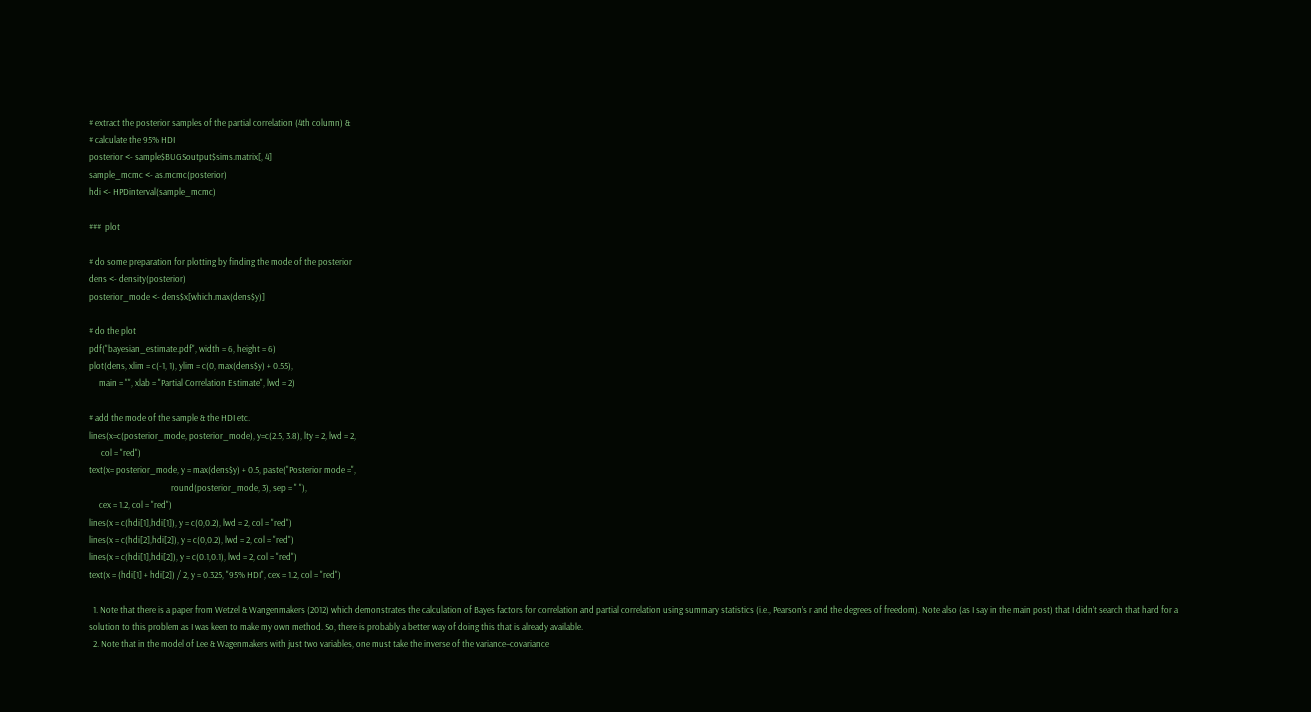# extract the posterior samples of the partial correlation (4th column) &
# calculate the 95% HDI
posterior <- sample$BUGSoutput$sims.matrix[, 4]
sample_mcmc <- as.mcmc(posterior)
hdi <- HPDinterval(sample_mcmc)

###  plot

# do some preparation for plotting by finding the mode of the posterior
dens <- density(posterior)
posterior_mode <- dens$x[which.max(dens$y)]

# do the plot
pdf("bayesian_estimate.pdf", width = 6, height = 6)
plot(dens, xlim = c(-1, 1), ylim = c(0, max(dens$y) + 0.55),
     main = "", xlab = "Partial Correlation Estimate", lwd = 2)

# add the mode of the sample & the HDI etc.
lines(x=c(posterior_mode, posterior_mode), y=c(2.5, 3.8), lty = 2, lwd = 2,
      col = "red")
text(x= posterior_mode, y = max(dens$y) + 0.5, paste("Posterior mode =",
                                         round(posterior_mode, 3), sep = " "),
     cex = 1.2, col = "red")
lines(x = c(hdi[1],hdi[1]), y = c(0,0.2), lwd = 2, col = "red")
lines(x = c(hdi[2],hdi[2]), y = c(0,0.2), lwd = 2, col = "red")
lines(x = c(hdi[1],hdi[2]), y = c(0.1,0.1), lwd = 2, col = "red")
text(x = (hdi[1] + hdi[2]) / 2, y = 0.325, "95% HDI", cex = 1.2, col = "red")

  1. Note that there is a paper from Wetzel & Wangenmakers (2012) which demonstrates the calculation of Bayes factors for correlation and partial correlation using summary statistics (i.e., Pearson’s r and the degrees of freedom). Note also (as I say in the main post) that I didn’t search that hard for a solution to this problem as I was keen to make my own method. So, there is probably a better way of doing this that is already available.
  2. Note that in the model of Lee & Wagenmakers with just two variables, one must take the inverse of the variance–covariance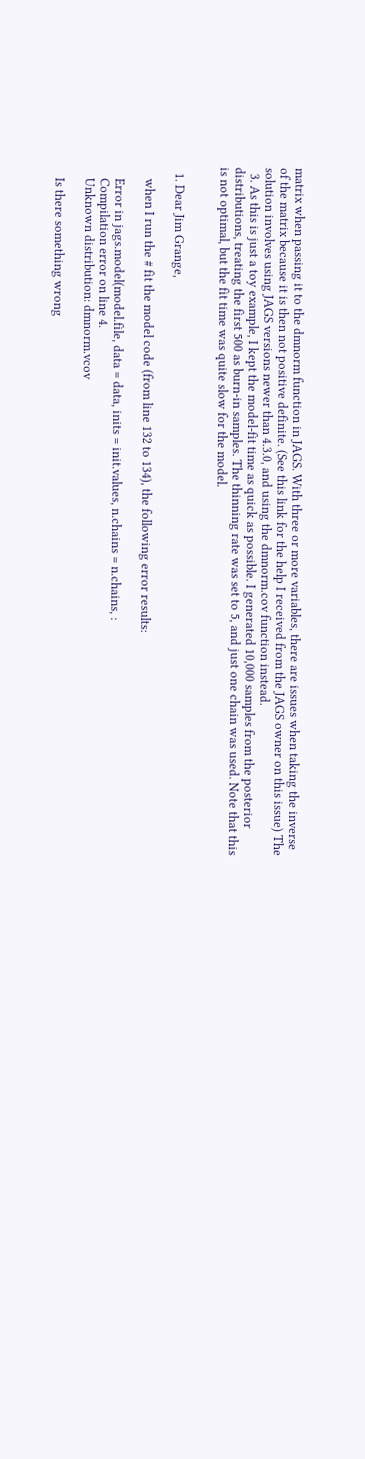matrix when passing it to the dmnorm function in JAGS. With three or more variables, there are issues when taking the inverse of the matrix because it is then not positive definite. (See this link for the help I received from the JAGS owner on this issue) The solution involves using JAGS versions newer than 4.3.0, and using the dmnorm.cov function instead.
  3. As this is just a toy example, I kept the model-fit time as quick as possible. I generated 10,000 samples from the posterior distributions, treating the first 500 as burn-in samples. The thinning rate was set to 5, and just one chain was used. Note that this is not optimal, but the fit time was quite slow for the model.


  1. Dear Jim Grange,

    when I run the # fit the model code (from line 132 to 134), the following error results:

    Error in jags.model(model.file, data = data, inits = init.values, n.chains = n.chains, :
    Compilation error on line 4.
    Unknown distribution: dmnorm.vcov

    Is there something wrong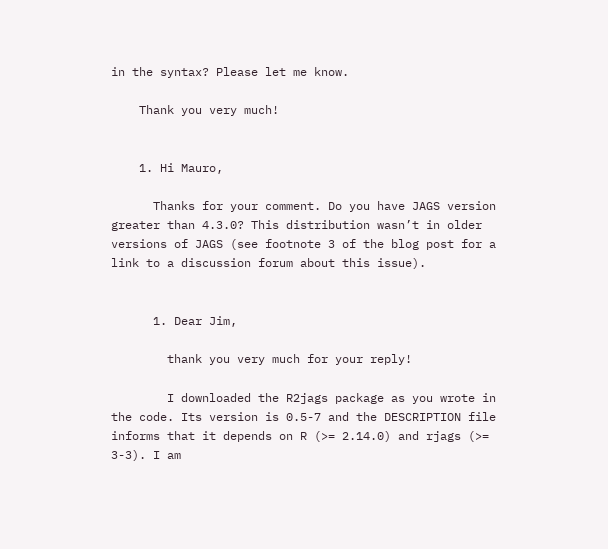in the syntax? Please let me know.

    Thank you very much!


    1. Hi Mauro,

      Thanks for your comment. Do you have JAGS version greater than 4.3.0? This distribution wasn’t in older versions of JAGS (see footnote 3 of the blog post for a link to a discussion forum about this issue).


      1. Dear Jim,

        thank you very much for your reply!

        I downloaded the R2jags package as you wrote in the code. Its version is 0.5-7 and the DESCRIPTION file informs that it depends on R (>= 2.14.0) and rjags (>= 3-3). I am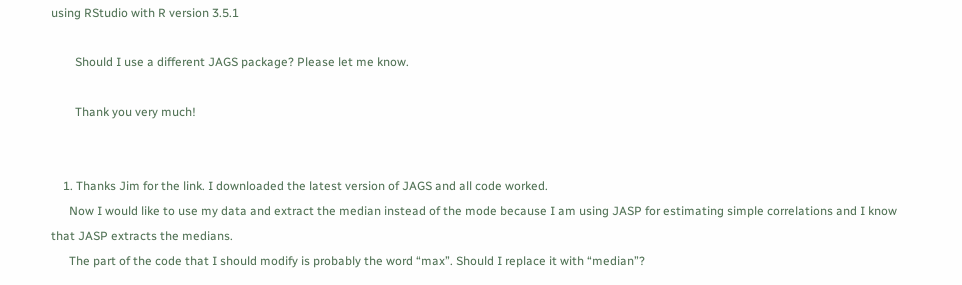using RStudio with R version 3.5.1

        Should I use a different JAGS package? Please let me know.

        Thank you very much!


    1. Thanks Jim for the link. I downloaded the latest version of JAGS and all code worked.
      Now I would like to use my data and extract the median instead of the mode because I am using JASP for estimating simple correlations and I know that JASP extracts the medians.
      The part of the code that I should modify is probably the word “max”. Should I replace it with “median”?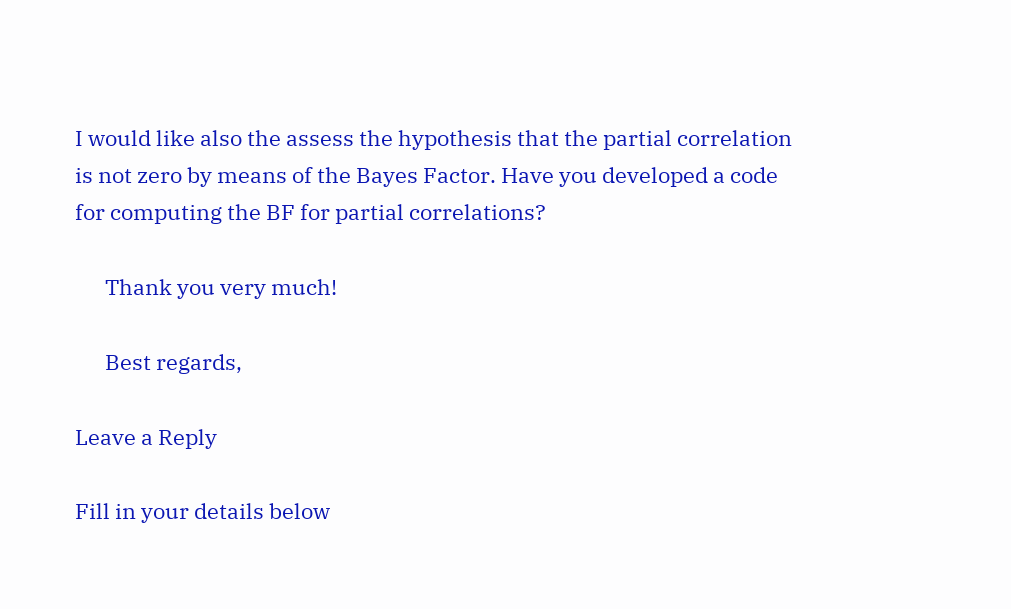I would like also the assess the hypothesis that the partial correlation is not zero by means of the Bayes Factor. Have you developed a code for computing the BF for partial correlations?

      Thank you very much!

      Best regards,

Leave a Reply

Fill in your details below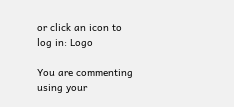or click an icon to log in: Logo

You are commenting using your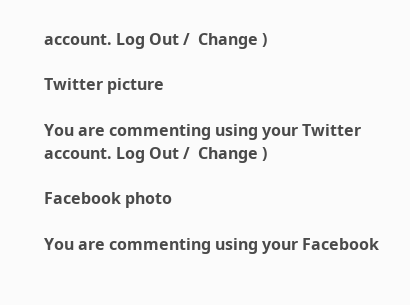account. Log Out /  Change )

Twitter picture

You are commenting using your Twitter account. Log Out /  Change )

Facebook photo

You are commenting using your Facebook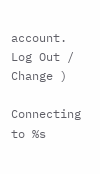account. Log Out /  Change )

Connecting to %s